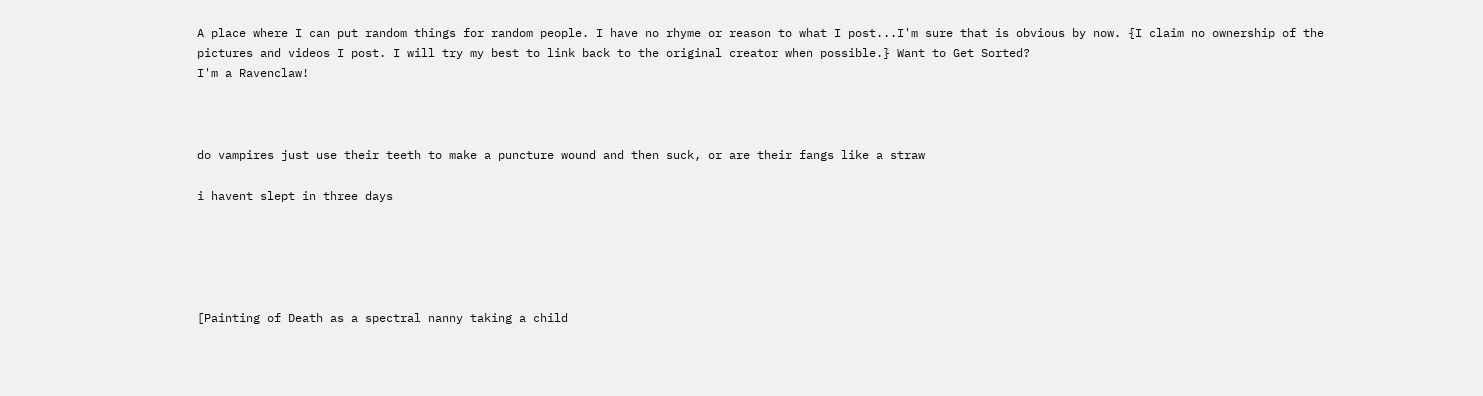A place where I can put random things for random people. I have no rhyme or reason to what I post...I'm sure that is obvious by now. {I claim no ownership of the pictures and videos I post. I will try my best to link back to the original creator when possible.} Want to Get Sorted?
I'm a Ravenclaw!



do vampires just use their teeth to make a puncture wound and then suck, or are their fangs like a straw

i havent slept in three days





[Painting of Death as a spectral nanny taking a child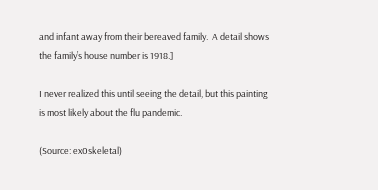and infant away from their bereaved family.  A detail shows the family’s house number is 1918.]

I never realized this until seeing the detail, but this painting is most likely about the flu pandemic.

(Source: ex0skeletal)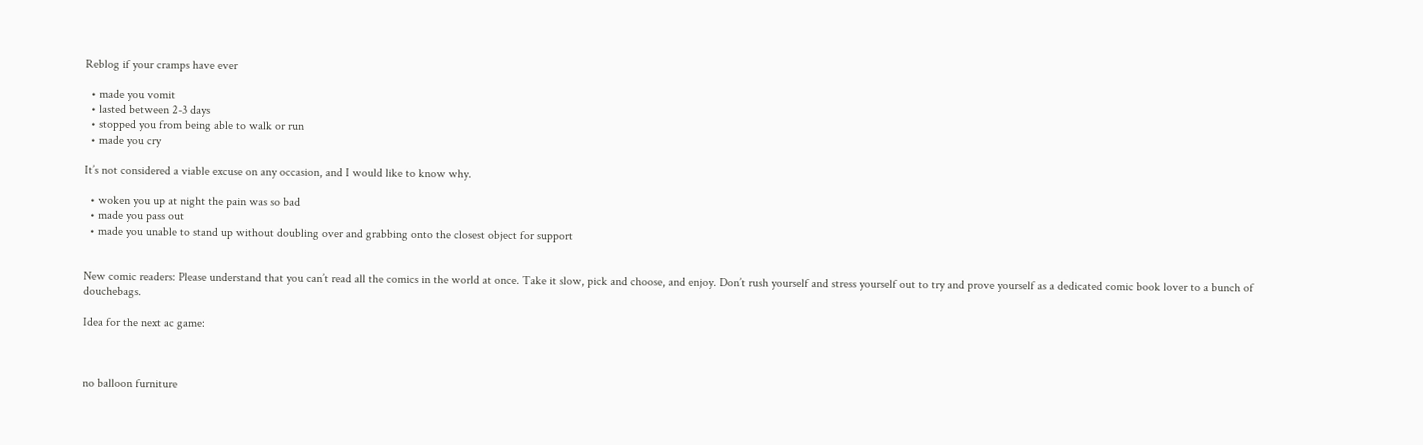Reblog if your cramps have ever

  • made you vomit
  • lasted between 2-3 days
  • stopped you from being able to walk or run
  • made you cry

It’s not considered a viable excuse on any occasion, and I would like to know why.

  • woken you up at night the pain was so bad
  • made you pass out
  • made you unable to stand up without doubling over and grabbing onto the closest object for support


New comic readers: Please understand that you can’t read all the comics in the world at once. Take it slow, pick and choose, and enjoy. Don’t rush yourself and stress yourself out to try and prove yourself as a dedicated comic book lover to a bunch of douchebags.

Idea for the next ac game:



no balloon furniture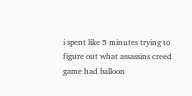i spent like 5 minutes trying to figure out what assassins creed game had balloon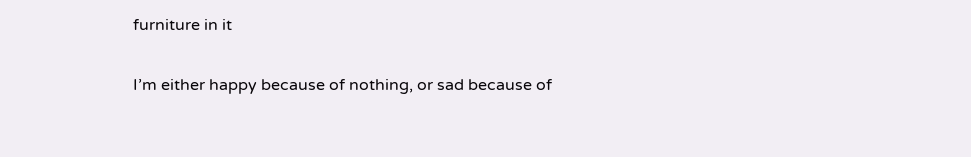furniture in it

I’m either happy because of nothing, or sad because of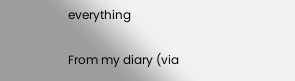everything

From my diary (via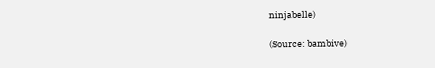ninjabelle)

(Source: bambive)